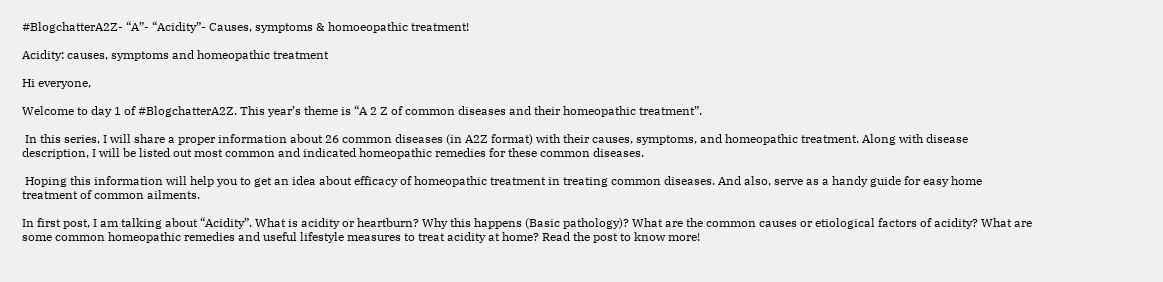#BlogchatterA2Z- “A”- “Acidity”- Causes, symptoms & homoeopathic treatment!

Acidity: causes, symptoms and homeopathic treatment

Hi everyone,

Welcome to day 1 of #BlogchatterA2Z. This year’s theme is “A 2 Z of common diseases and their homeopathic treatment”.

 In this series, I will share a proper information about 26 common diseases (in A2Z format) with their causes, symptoms, and homeopathic treatment. Along with disease description, I will be listed out most common and indicated homeopathic remedies for these common diseases.

 Hoping this information will help you to get an idea about efficacy of homeopathic treatment in treating common diseases. And also, serve as a handy guide for easy home treatment of common ailments.

In first post, I am talking about “Acidity”. What is acidity or heartburn? Why this happens (Basic pathology)? What are the common causes or etiological factors of acidity? What are some common homeopathic remedies and useful lifestyle measures to treat acidity at home? Read the post to know more!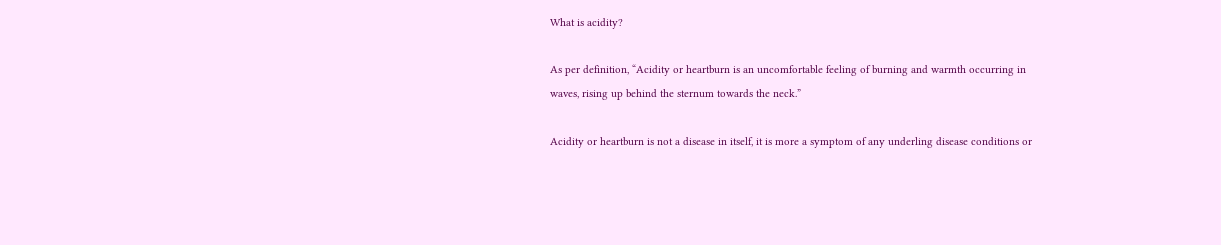What is acidity?

As per definition, “Acidity or heartburn is an uncomfortable feeling of burning and warmth occurring in waves, rising up behind the sternum towards the neck.”

Acidity or heartburn is not a disease in itself, it is more a symptom of any underling disease conditions or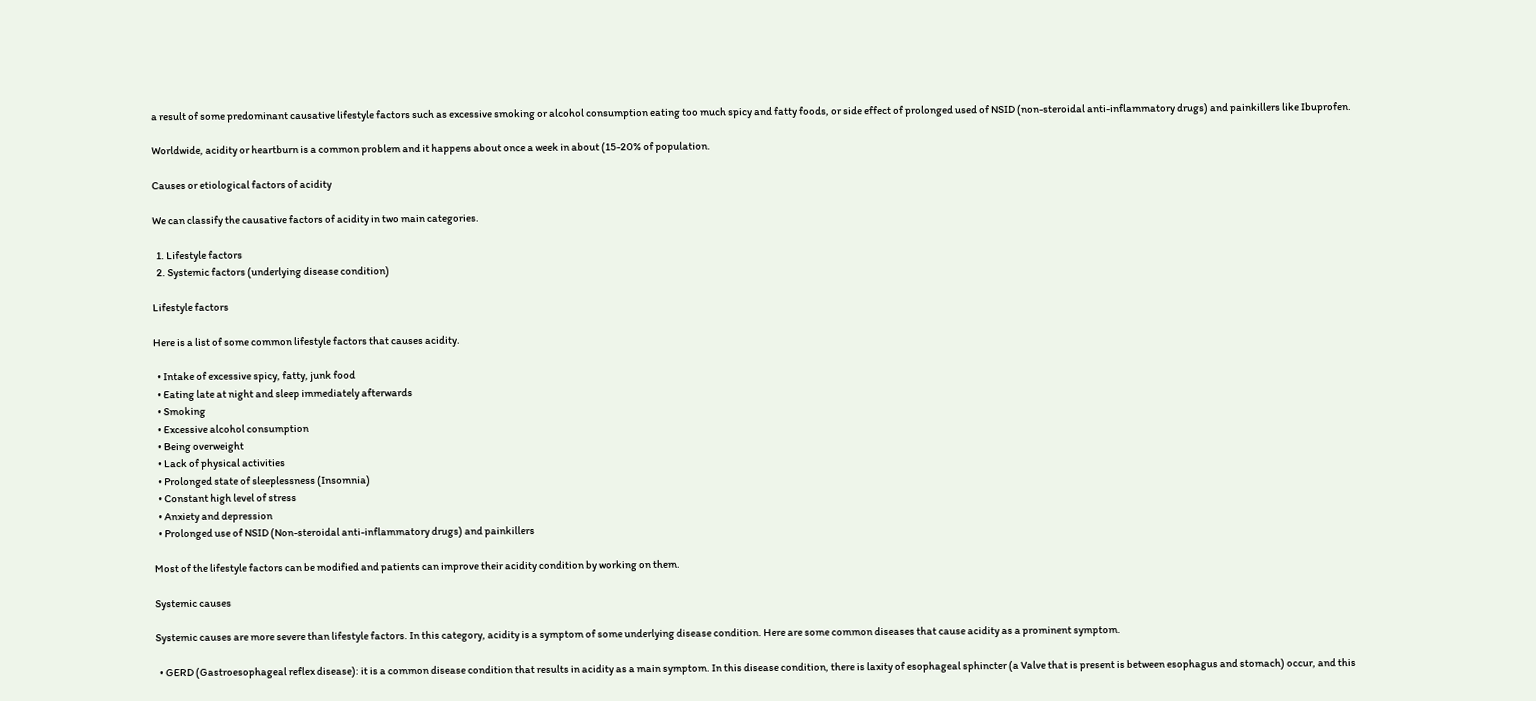a result of some predominant causative lifestyle factors such as excessive smoking or alcohol consumption eating too much spicy and fatty foods, or side effect of prolonged used of NSID (non-steroidal anti-inflammatory drugs) and painkillers like Ibuprofen.

Worldwide, acidity or heartburn is a common problem and it happens about once a week in about (15-20% of population.

Causes or etiological factors of acidity

We can classify the causative factors of acidity in two main categories.

  1. Lifestyle factors
  2. Systemic factors (underlying disease condition)

Lifestyle factors

Here is a list of some common lifestyle factors that causes acidity.

  • Intake of excessive spicy, fatty, junk food
  • Eating late at night and sleep immediately afterwards
  • Smoking
  • Excessive alcohol consumption
  • Being overweight
  • Lack of physical activities
  • Prolonged state of sleeplessness (Insomnia)
  • Constant high level of stress
  • Anxiety and depression
  • Prolonged use of NSID (Non-steroidal anti-inflammatory drugs) and painkillers

Most of the lifestyle factors can be modified and patients can improve their acidity condition by working on them.

Systemic causes

Systemic causes are more severe than lifestyle factors. In this category, acidity is a symptom of some underlying disease condition. Here are some common diseases that cause acidity as a prominent symptom.

  • GERD (Gastroesophageal reflex disease): it is a common disease condition that results in acidity as a main symptom. In this disease condition, there is laxity of esophageal sphincter (a Valve that is present is between esophagus and stomach) occur, and this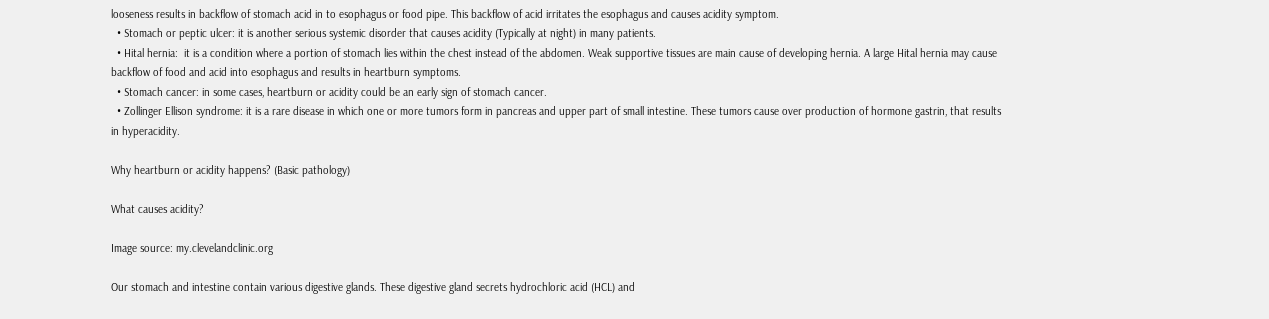looseness results in backflow of stomach acid in to esophagus or food pipe. This backflow of acid irritates the esophagus and causes acidity symptom.
  • Stomach or peptic ulcer: it is another serious systemic disorder that causes acidity (Typically at night) in many patients.
  • Hital hernia:  it is a condition where a portion of stomach lies within the chest instead of the abdomen. Weak supportive tissues are main cause of developing hernia. A large Hital hernia may cause backflow of food and acid into esophagus and results in heartburn symptoms.
  • Stomach cancer: in some cases, heartburn or acidity could be an early sign of stomach cancer.
  • Zollinger Ellison syndrome: it is a rare disease in which one or more tumors form in pancreas and upper part of small intestine. These tumors cause over production of hormone gastrin, that results in hyperacidity.

Why heartburn or acidity happens? (Basic pathology)

What causes acidity?

Image source: my.clevelandclinic.org

Our stomach and intestine contain various digestive glands. These digestive gland secrets hydrochloric acid (HCL) and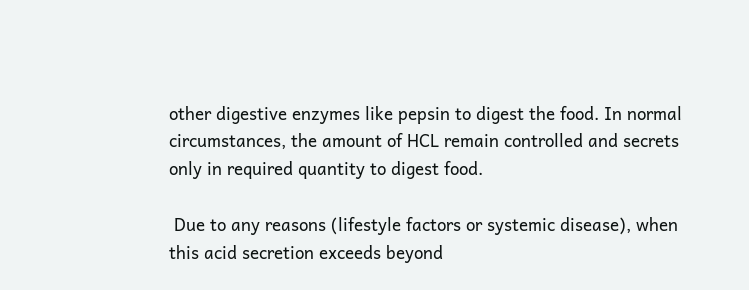other digestive enzymes like pepsin to digest the food. In normal circumstances, the amount of HCL remain controlled and secrets only in required quantity to digest food.

 Due to any reasons (lifestyle factors or systemic disease), when this acid secretion exceeds beyond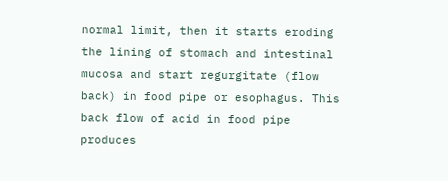normal limit, then it starts eroding the lining of stomach and intestinal mucosa and start regurgitate (flow back) in food pipe or esophagus. This back flow of acid in food pipe produces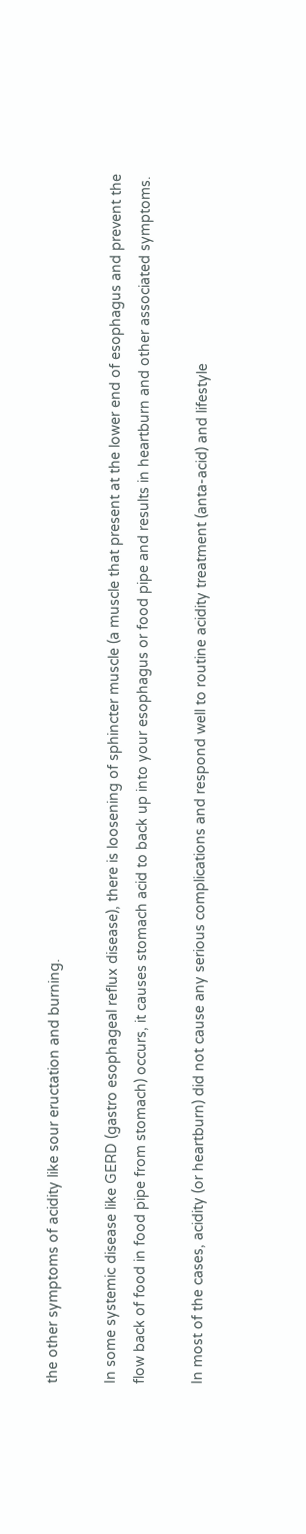the other symptoms of acidity like sour eructation and burning.

In some systemic disease like GERD (gastro esophageal reflux disease), there is loosening of sphincter muscle (a muscle that present at the lower end of esophagus and prevent the flow back of food in food pipe from stomach) occurs, it causes stomach acid to back up into your esophagus or food pipe and results in heartburn and other associated symptoms.

In most of the cases, acidity (or heartburn) did not cause any serious complications and respond well to routine acidity treatment (anta-acid) and lifestyle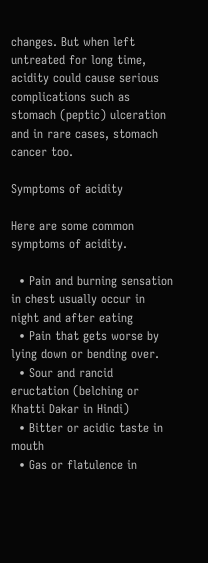changes. But when left untreated for long time, acidity could cause serious complications such as stomach (peptic) ulceration and in rare cases, stomach cancer too.

Symptoms of acidity

Here are some common symptoms of acidity.

  • Pain and burning sensation in chest usually occur in night and after eating
  • Pain that gets worse by lying down or bending over.
  • Sour and rancid eructation (belching or Khatti Dakar in Hindi)
  • Bitter or acidic taste in mouth
  • Gas or flatulence in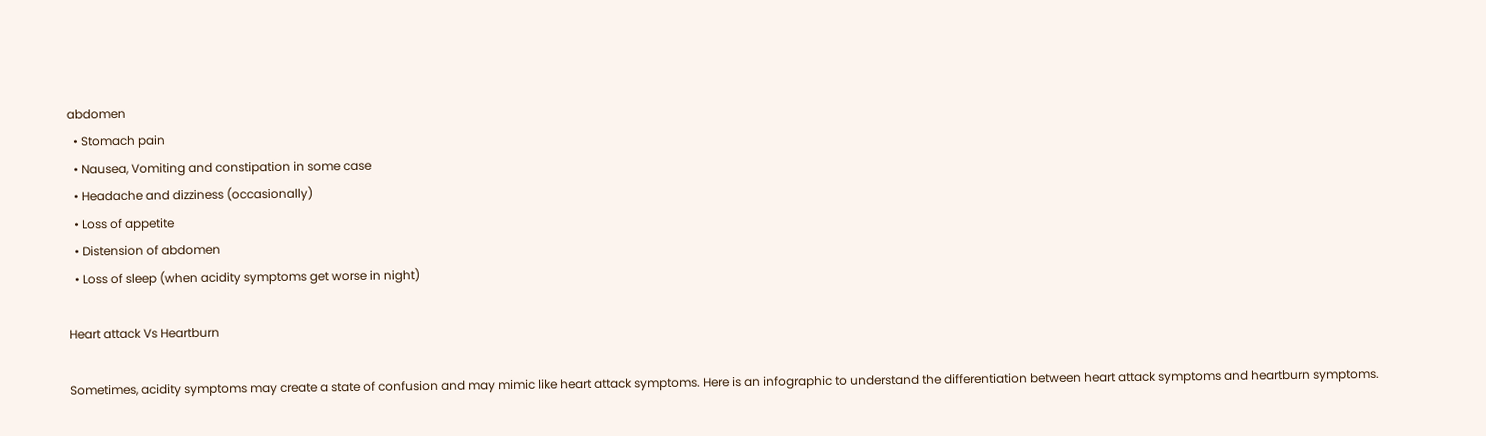abdomen
  • Stomach pain
  • Nausea, Vomiting and constipation in some case
  • Headache and dizziness (occasionally)
  • Loss of appetite
  • Distension of abdomen
  • Loss of sleep (when acidity symptoms get worse in night)

Heart attack Vs Heartburn

Sometimes, acidity symptoms may create a state of confusion and may mimic like heart attack symptoms. Here is an infographic to understand the differentiation between heart attack symptoms and heartburn symptoms.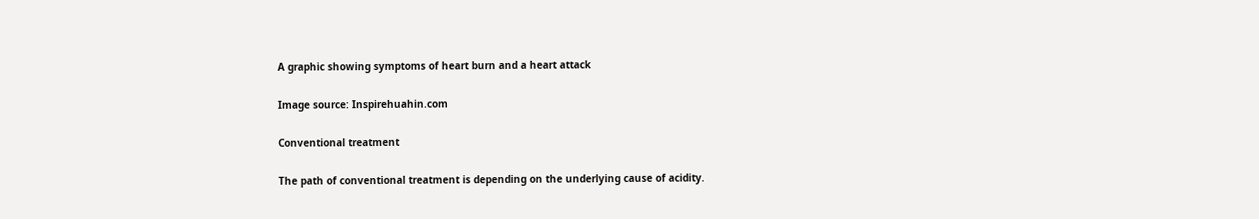A graphic showing symptoms of heart burn and a heart attack

Image source: Inspirehuahin.com

Conventional treatment

The path of conventional treatment is depending on the underlying cause of acidity.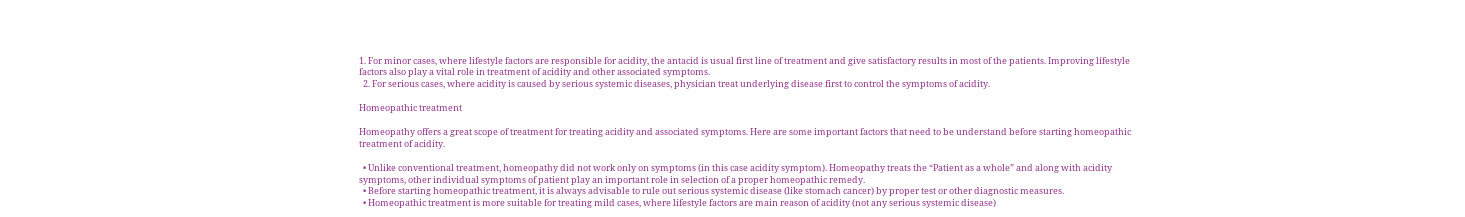1. For minor cases, where lifestyle factors are responsible for acidity, the antacid is usual first line of treatment and give satisfactory results in most of the patients. Improving lifestyle factors also play a vital role in treatment of acidity and other associated symptoms.
  2. For serious cases, where acidity is caused by serious systemic diseases, physician treat underlying disease first to control the symptoms of acidity.

Homeopathic treatment

Homeopathy offers a great scope of treatment for treating acidity and associated symptoms. Here are some important factors that need to be understand before starting homeopathic treatment of acidity.

  • Unlike conventional treatment, homeopathy did not work only on symptoms (in this case acidity symptom). Homeopathy treats the “Patient as a whole” and along with acidity symptoms, other individual symptoms of patient play an important role in selection of a proper homeopathic remedy.
  • Before starting homeopathic treatment, it is always advisable to rule out serious systemic disease (like stomach cancer) by proper test or other diagnostic measures.
  • Homeopathic treatment is more suitable for treating mild cases, where lifestyle factors are main reason of acidity (not any serious systemic disease)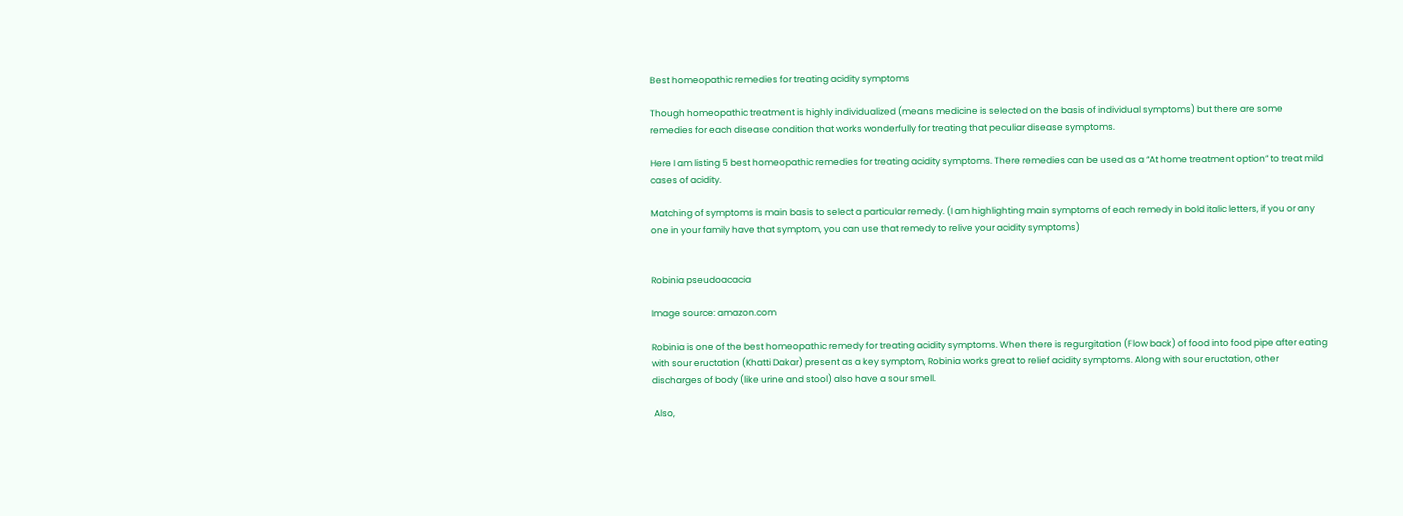Best homeopathic remedies for treating acidity symptoms

Though homeopathic treatment is highly individualized (means medicine is selected on the basis of individual symptoms) but there are some remedies for each disease condition that works wonderfully for treating that peculiar disease symptoms.

Here I am listing 5 best homeopathic remedies for treating acidity symptoms. There remedies can be used as a “At home treatment option” to treat mild cases of acidity.

Matching of symptoms is main basis to select a particular remedy. (I am highlighting main symptoms of each remedy in bold italic letters, if you or any one in your family have that symptom, you can use that remedy to relive your acidity symptoms)


Robinia pseudoacacia

Image source: amazon.com

Robinia is one of the best homeopathic remedy for treating acidity symptoms. When there is regurgitation (Flow back) of food into food pipe after eating with sour eructation (Khatti Dakar) present as a key symptom, Robinia works great to relief acidity symptoms. Along with sour eructation, other discharges of body (like urine and stool) also have a sour smell.

 Also,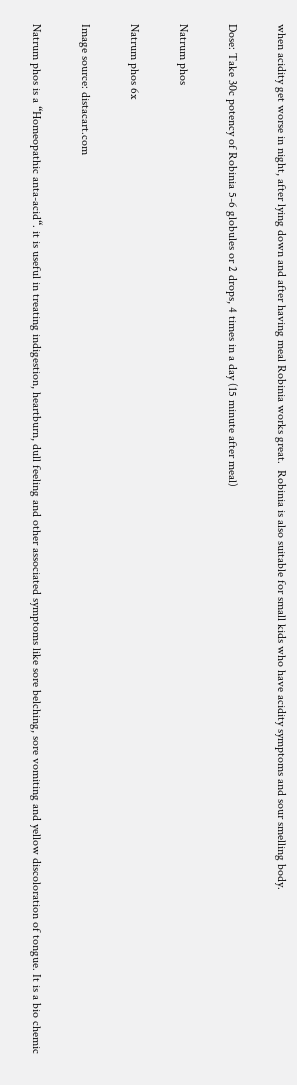when acidity get worse in night, after lying down and after having meal Robinia works great.  Robinia is also suitable for small kids who have acidity symptoms and sour smelling body.

Dose: Take 30c potency of Robinia 5-6 globules or 2 drops, 4 times in a day (15 minute after meal)

Natrum phos

Natrum phos 6x

Image source: distacart.com

Natrum phos is a “Homeopathic anta-acid“. it is useful in treating indigestion, heartburn, dull feeling and other associated symptoms like sore belching, sore vomiting and yellow discoloration of tongue. It is a bio chemic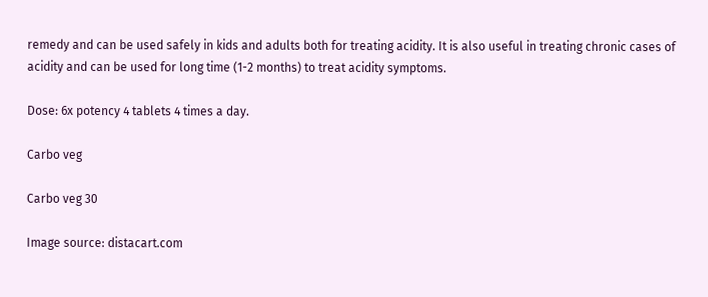remedy and can be used safely in kids and adults both for treating acidity. It is also useful in treating chronic cases of acidity and can be used for long time (1-2 months) to treat acidity symptoms.

Dose: 6x potency 4 tablets 4 times a day.

Carbo veg

Carbo veg 30

Image source: distacart.com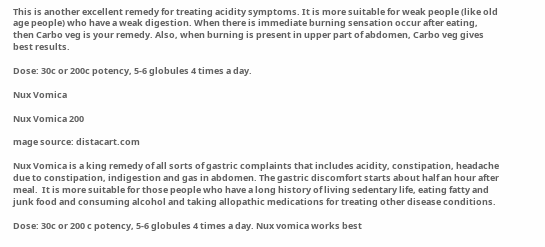This is another excellent remedy for treating acidity symptoms. It is more suitable for weak people (like old age people) who have a weak digestion. When there is immediate burning sensation occur after eating, then Carbo veg is your remedy. Also, when burning is present in upper part of abdomen, Carbo veg gives best results.

Dose: 30c or 200c potency, 5-6 globules 4 times a day.

Nux Vomica

Nux Vomica 200

mage source: distacart.com

Nux Vomica is a king remedy of all sorts of gastric complaints that includes acidity, constipation, headache due to constipation, indigestion and gas in abdomen. The gastric discomfort starts about half an hour after meal.  It is more suitable for those people who have a long history of living sedentary life, eating fatty and junk food and consuming alcohol and taking allopathic medications for treating other disease conditions.

Dose: 30c or 200 c potency, 5-6 globules 4 times a day. Nux vomica works best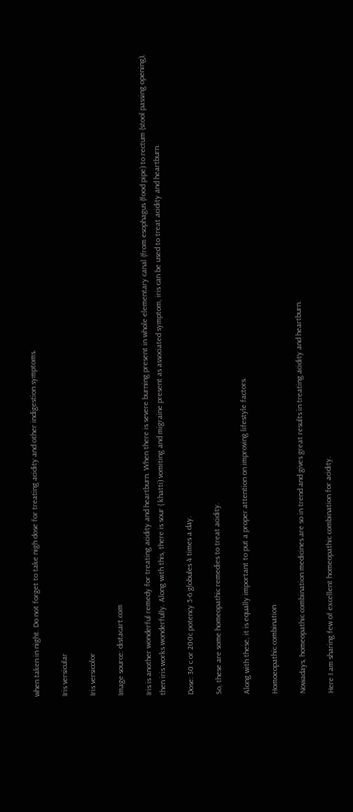when taken in night. Do not forget to take nigh dose for treating acidity and other indigestion symptoms.

Iris versicular

Iris versicolor

Image source: distacart.com

Iris is another wonderful remedy for treating acidity and heartburn. When there is severe burning present in whole elementary canal (from esophagus (food pipe) to rectum (stool passing opening), then iris works wonderfully. Along with this, there is sour ( khatti) vomiting and migraine present as associated symptom, iris can be used to treat acidity and heartburn.

Dose: 30 c or 200c potency 5-6 globules 4 times a day.

So, these are some homeopathic remedies to treat acidity.

Along with these, it is equally important to put a proper attention on improving lifestyle factors.

Homoeopathic combination

Nowadays, homeopathic combination medicines are so in trend and gives great results in treating acidity and heartburn.

Here I am sharing few of excellent homeopathic combination for acidity.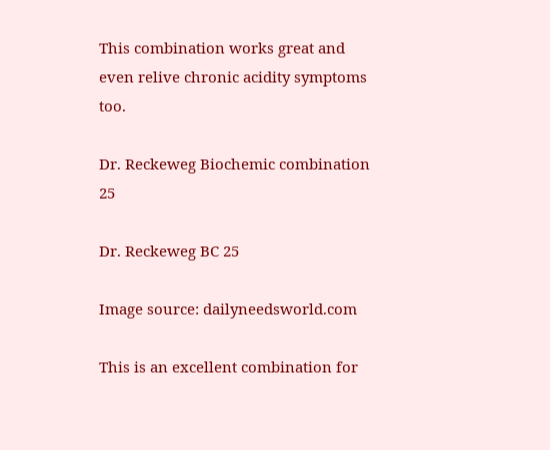This combination works great and even relive chronic acidity symptoms too.

Dr. Reckeweg Biochemic combination 25

Dr. Reckeweg BC 25

Image source: dailyneedsworld.com

This is an excellent combination for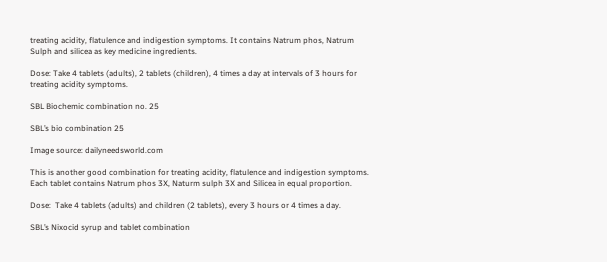treating acidity, flatulence and indigestion symptoms. It contains Natrum phos, Natrum Sulph and silicea as key medicine ingredients.

Dose: Take 4 tablets (adults), 2 tablets (children), 4 times a day at intervals of 3 hours for treating acidity symptoms.

SBL Biochemic combination no. 25

SBL’s bio combination 25

Image source: dailyneedsworld.com

This is another good combination for treating acidity, flatulence and indigestion symptoms. Each tablet contains Natrum phos 3X, Naturm sulph 3X and Silicea in equal proportion.

Dose:  Take 4 tablets (adults) and children (2 tablets), every 3 hours or 4 times a day.

SBL’s Nixocid syrup and tablet combination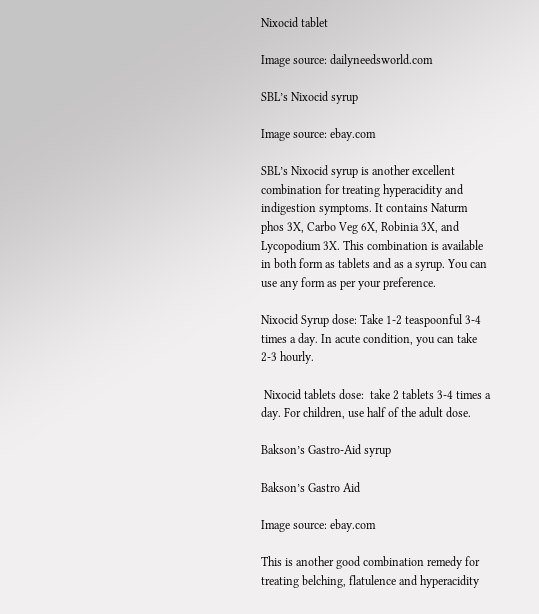Nixocid tablet

Image source: dailyneedsworld.com

SBL’s Nixocid syrup

Image source: ebay.com

SBL’s Nixocid syrup is another excellent combination for treating hyperacidity and indigestion symptoms. It contains Naturm phos 3X, Carbo Veg 6X, Robinia 3X, and Lycopodium 3X. This combination is available in both form as tablets and as a syrup. You can use any form as per your preference.

Nixocid Syrup dose: Take 1-2 teaspoonful 3-4 times a day. In acute condition, you can take 2-3 hourly.

 Nixocid tablets dose:  take 2 tablets 3-4 times a day. For children, use half of the adult dose.

Bakson’s Gastro-Aid syrup

Bakson’s Gastro Aid

Image source: ebay.com

This is another good combination remedy for treating belching, flatulence and hyperacidity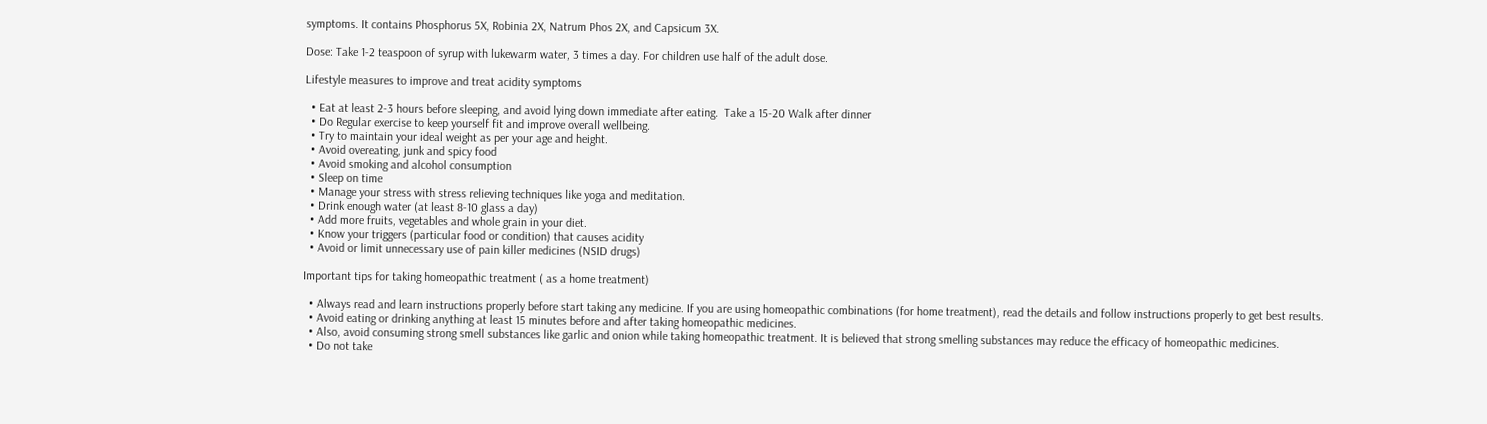symptoms. It contains Phosphorus 5X, Robinia 2X, Natrum Phos 2X, and Capsicum 3X.

Dose: Take 1-2 teaspoon of syrup with lukewarm water, 3 times a day. For children use half of the adult dose.

Lifestyle measures to improve and treat acidity symptoms

  • Eat at least 2-3 hours before sleeping, and avoid lying down immediate after eating.  Take a 15-20 Walk after dinner
  • Do Regular exercise to keep yourself fit and improve overall wellbeing.
  • Try to maintain your ideal weight as per your age and height.
  • Avoid overeating, junk and spicy food
  • Avoid smoking and alcohol consumption
  • Sleep on time
  • Manage your stress with stress relieving techniques like yoga and meditation.
  • Drink enough water (at least 8-10 glass a day)
  • Add more fruits, vegetables and whole grain in your diet.
  • Know your triggers (particular food or condition) that causes acidity
  • Avoid or limit unnecessary use of pain killer medicines (NSID drugs)

Important tips for taking homeopathic treatment ( as a home treatment)

  • Always read and learn instructions properly before start taking any medicine. If you are using homeopathic combinations (for home treatment), read the details and follow instructions properly to get best results.
  • Avoid eating or drinking anything at least 15 minutes before and after taking homeopathic medicines.
  • Also, avoid consuming strong smell substances like garlic and onion while taking homeopathic treatment. It is believed that strong smelling substances may reduce the efficacy of homeopathic medicines.
  • Do not take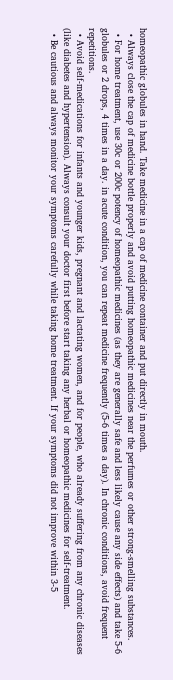homeopathic globules in hand. Take medicine in a cap of medicine container and put directly in mouth.
  • Always close the cap of medicine bottle properly and avoid putting homeopathic medicines near the perfumes or other strong-smelling substances.
  • For home treatment, use 30c or 200c potency of homeopathic medicines (as they are generally safe and less likely cause any side effects) and take 5-6 globules or 2 drops, 4 times in a day. in acute condition, you can repeat medicine frequently (5-6 times a day). In chronic conditions, avoid frequent repetitions.
  • Avoid self-medications for infants and younger kids, pregnant and lactating women, and for people, who already suffering from any chronic diseases (like diabetes and hypertension). Always consult your doctor first before start taking any herbal or homeopathic medicines for self-treatment.
  • Be cautious and always monitor your symptoms carefully while taking home treatment. If your symptoms did not improve within 3-5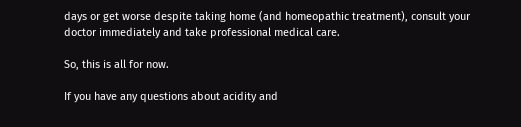days or get worse despite taking home (and homeopathic treatment), consult your doctor immediately and take professional medical care.

So, this is all for now.

If you have any questions about acidity and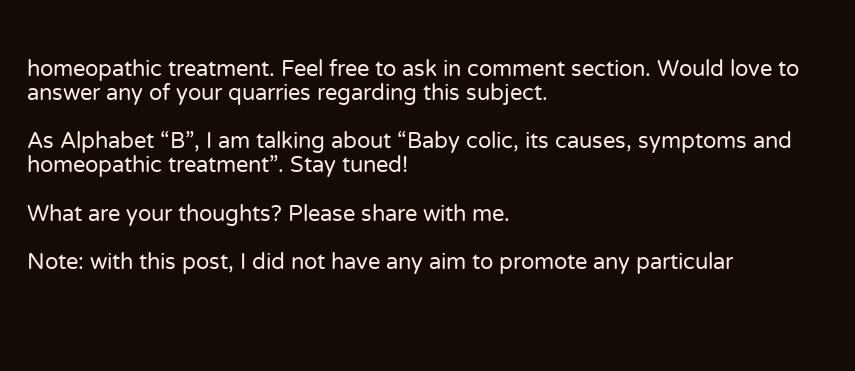homeopathic treatment. Feel free to ask in comment section. Would love to answer any of your quarries regarding this subject.

As Alphabet “B”, I am talking about “Baby colic, its causes, symptoms and homeopathic treatment”. Stay tuned!

What are your thoughts? Please share with me.

Note: with this post, I did not have any aim to promote any particular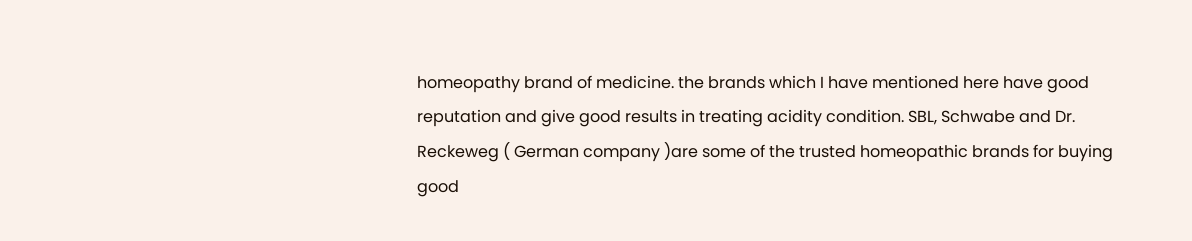homeopathy brand of medicine. the brands which I have mentioned here have good reputation and give good results in treating acidity condition. SBL, Schwabe and Dr. Reckeweg ( German company )are some of the trusted homeopathic brands for buying good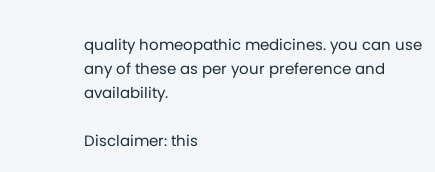quality homeopathic medicines. you can use any of these as per your preference and availability.

Disclaimer: this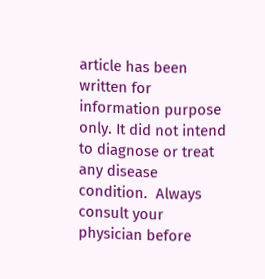article has been written for information purpose only. It did not intend to diagnose or treat any disease condition.  Always consult your physician before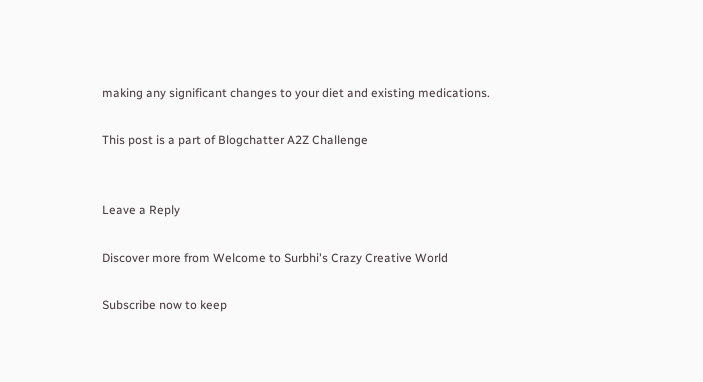making any significant changes to your diet and existing medications.

This post is a part of Blogchatter A2Z Challenge


Leave a Reply

Discover more from Welcome to Surbhi's Crazy Creative World

Subscribe now to keep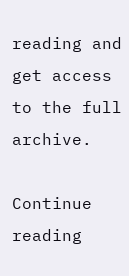reading and get access to the full archive.

Continue reading